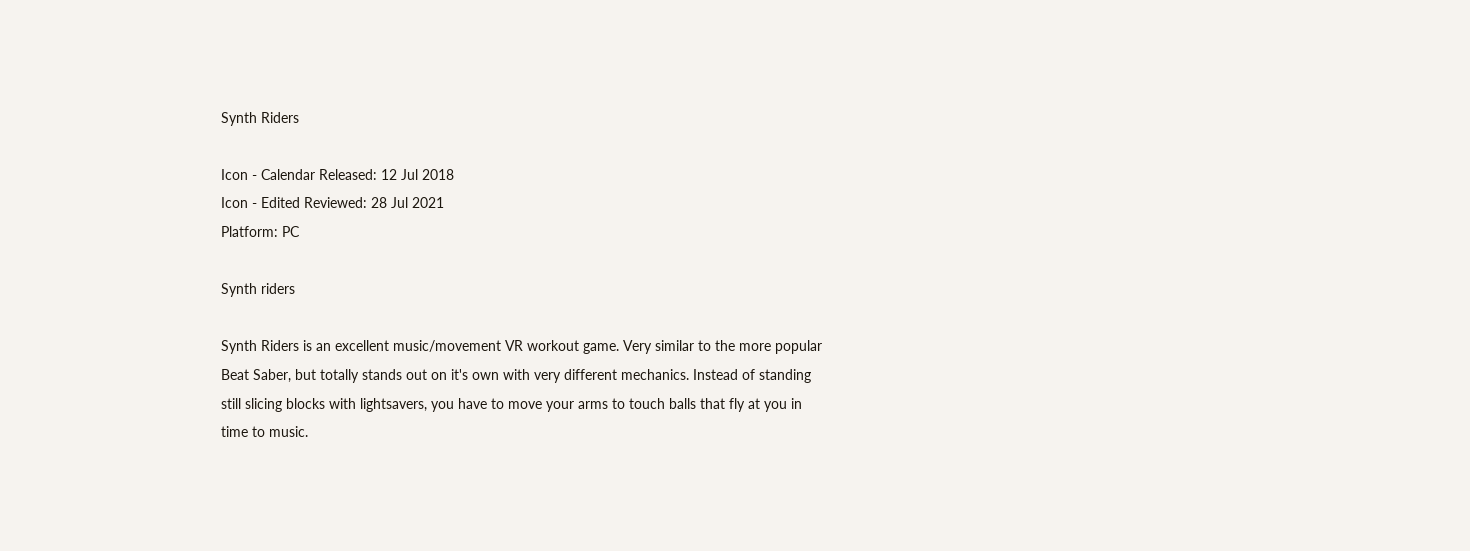Synth Riders

Icon - Calendar Released: 12 Jul 2018
Icon - Edited Reviewed: 28 Jul 2021
Platform: PC

Synth riders

Synth Riders is an excellent music/movement VR workout game. Very similar to the more popular Beat Saber, but totally stands out on it's own with very different mechanics. Instead of standing still slicing blocks with lightsavers, you have to move your arms to touch balls that fly at you in time to music.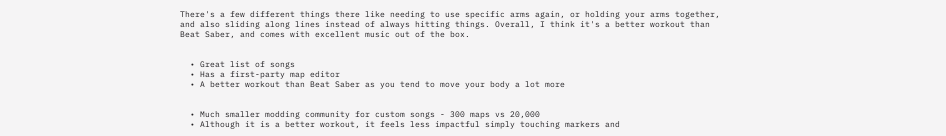There's a few different things there like needing to use specific arms again, or holding your arms together, and also sliding along lines instead of always hitting things. Overall, I think it's a better workout than Beat Saber, and comes with excellent music out of the box.


  • Great list of songs
  • Has a first-party map editor
  • A better workout than Beat Saber as you tend to move your body a lot more


  • Much smaller modding community for custom songs - 300 maps vs 20,000
  • Although it is a better workout, it feels less impactful simply touching markers and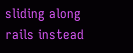sliding along rails instead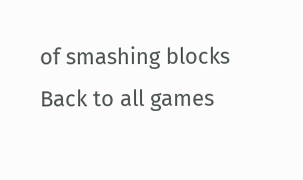of smashing blocks
Back to all games